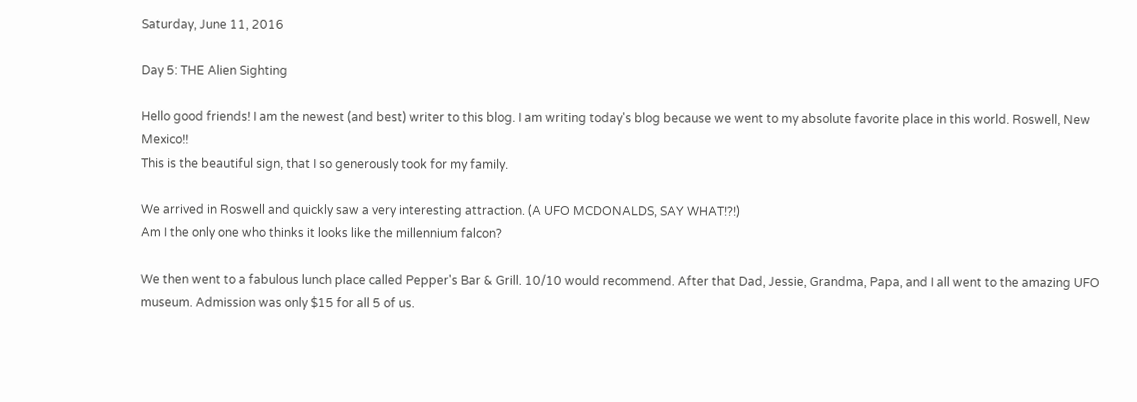Saturday, June 11, 2016

Day 5: THE Alien Sighting

Hello good friends! I am the newest (and best) writer to this blog. I am writing today's blog because we went to my absolute favorite place in this world. Roswell, New Mexico!!
This is the beautiful sign, that I so generously took for my family.

We arrived in Roswell and quickly saw a very interesting attraction. (A UFO MCDONALDS, SAY WHAT!?!)
Am I the only one who thinks it looks like the millennium falcon?

We then went to a fabulous lunch place called Pepper's Bar & Grill. 10/10 would recommend. After that Dad, Jessie, Grandma, Papa, and I all went to the amazing UFO museum. Admission was only $15 for all 5 of us.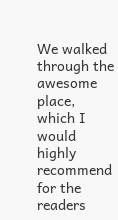We walked through the awesome place, which I would highly recommend for the readers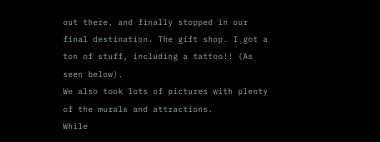out there, and finally stopped in our final destination. The gift shop. I got a ton of stuff, including a tattoo!! (As seen below).
We also took lots of pictures with plenty of the murals and attractions.
While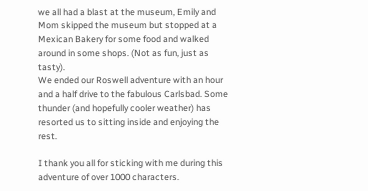we all had a blast at the museum, Emily and Mom skipped the museum but stopped at a Mexican Bakery for some food and walked around in some shops. (Not as fun, just as tasty).
We ended our Roswell adventure with an hour and a half drive to the fabulous Carlsbad. Some thunder (and hopefully cooler weather) has resorted us to sitting inside and enjoying the rest.

I thank you all for sticking with me during this adventure of over 1000 characters.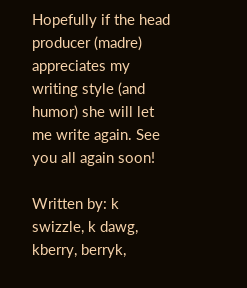Hopefully if the head producer (madre) appreciates my writing style (and humor) she will let me write again. See you all again soon!

Written by: k swizzle, k dawg, kberry, berryk,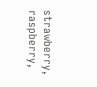strawberry, raspberry,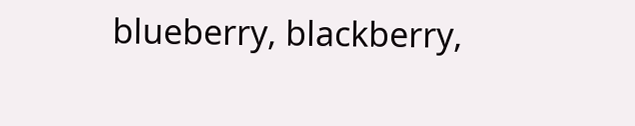blueberry, blackberry,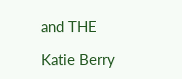and THE

Katie Berry